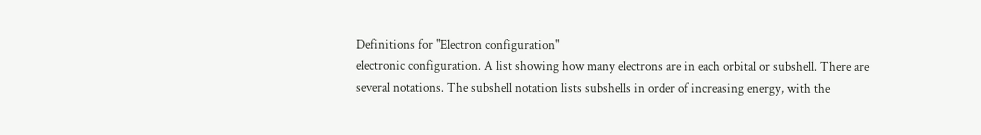Definitions for "Electron configuration"
electronic configuration. A list showing how many electrons are in each orbital or subshell. There are several notations. The subshell notation lists subshells in order of increasing energy, with the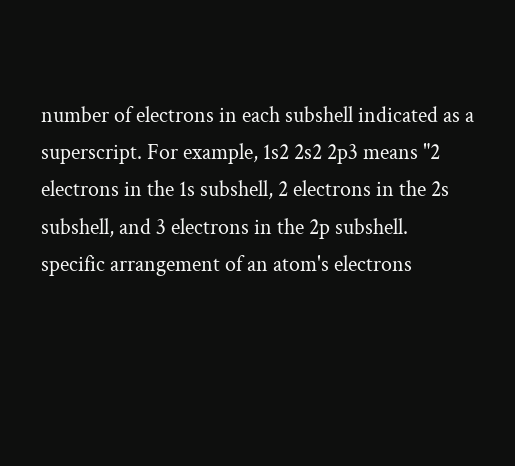number of electrons in each subshell indicated as a superscript. For example, 1s2 2s2 2p3 means "2 electrons in the 1s subshell, 2 electrons in the 2s subshell, and 3 electrons in the 2p subshell.
specific arrangement of an atom's electrons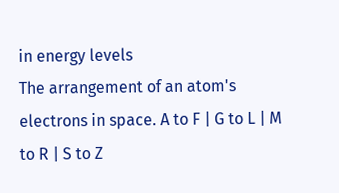in energy levels
The arrangement of an atom's electrons in space. A to F | G to L | M to R | S to Z